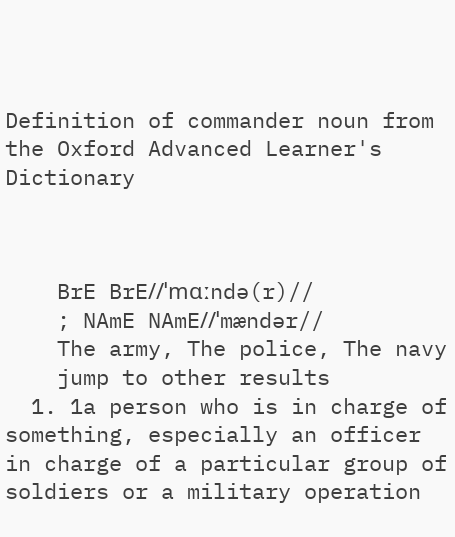Definition of commander noun from the Oxford Advanced Learner's Dictionary



    BrE BrE//ˈmɑːndə(r)//
    ; NAmE NAmE//ˈmændər//
    The army, The police, The navy
    jump to other results
  1. 1a person who is in charge of something, especially an officer in charge of a particular group of soldiers or a military operation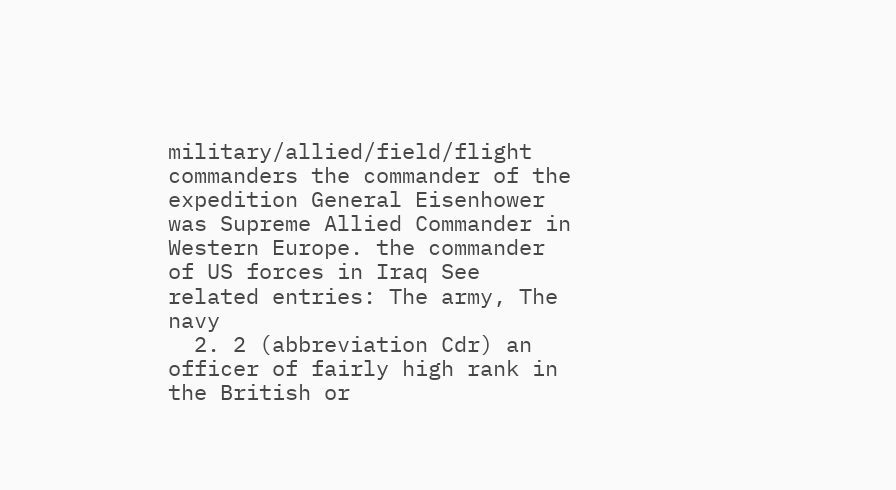military/allied/field/flight commanders the commander of the expedition General Eisenhower was Supreme Allied Commander in Western Europe. the commander of US forces in Iraq See related entries: The army, The navy
  2. 2 (abbreviation Cdr) an officer of fairly high rank in the British or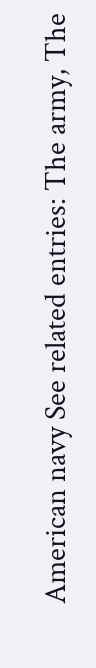American navy See related entries: The army, The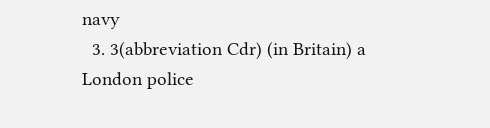navy
  3. 3(abbreviation Cdr) (in Britain) a London police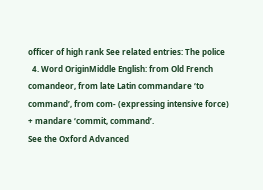officer of high rank See related entries: The police
  4. Word OriginMiddle English: from Old French comandeor, from late Latin commandare ‘to command’, from com- (expressing intensive force) + mandare ‘commit, command’.
See the Oxford Advanced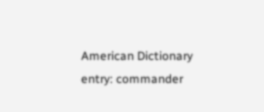American Dictionary entry: commander